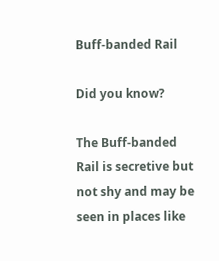Buff-banded Rail

Did you know?

The Buff-banded Rail is secretive but not shy and may be seen in places like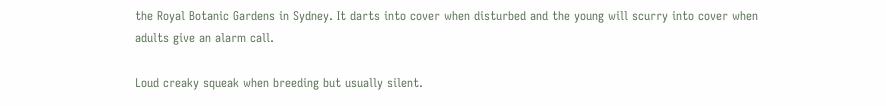the Royal Botanic Gardens in Sydney. It darts into cover when disturbed and the young will scurry into cover when adults give an alarm call.

Loud creaky squeak when breeding but usually silent.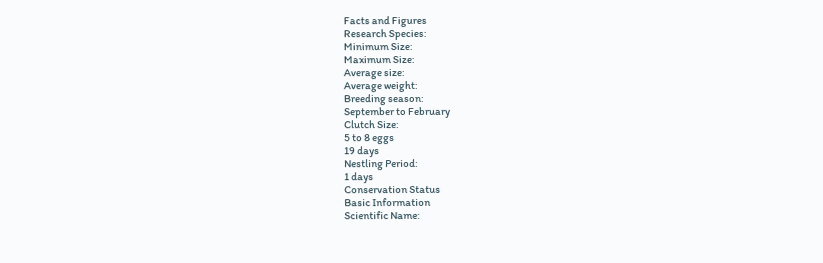Facts and Figures
Research Species:
Minimum Size:
Maximum Size:
Average size:
Average weight:
Breeding season:
September to February
Clutch Size:
5 to 8 eggs
19 days
Nestling Period:
1 days
Conservation Status
Basic Information
Scientific Name: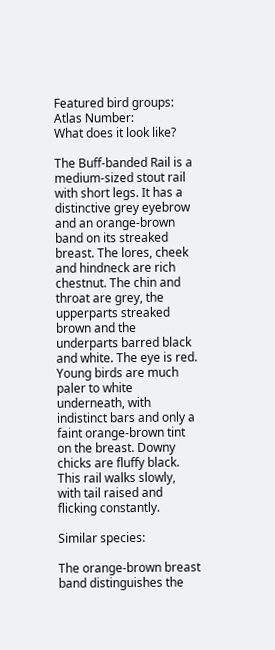Featured bird groups:
Atlas Number:
What does it look like?

The Buff-banded Rail is a medium-sized stout rail with short legs. It has a distinctive grey eyebrow and an orange-brown band on its streaked breast. The lores, cheek and hindneck are rich chestnut. The chin and throat are grey, the upperparts streaked brown and the underparts barred black and white. The eye is red. Young birds are much paler to white underneath, with indistinct bars and only a faint orange-brown tint on the breast. Downy chicks are fluffy black. This rail walks slowly, with tail raised and flicking constantly.

Similar species:

The orange-brown breast band distinguishes the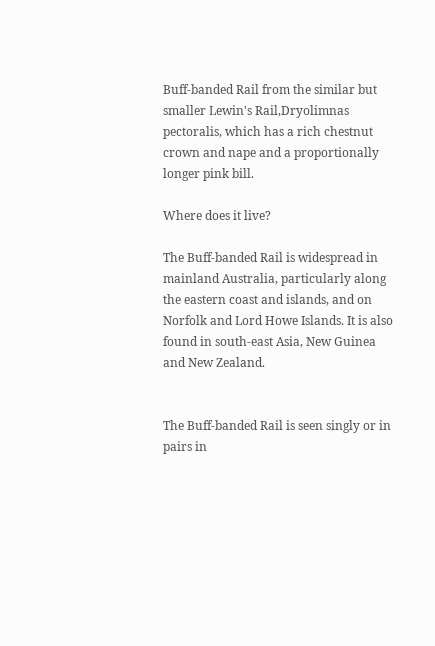Buff-banded Rail from the similar but smaller Lewin's Rail,Dryolimnas pectoralis, which has a rich chestnut crown and nape and a proportionally longer pink bill.

Where does it live?

The Buff-banded Rail is widespread in mainland Australia, particularly along the eastern coast and islands, and on Norfolk and Lord Howe Islands. It is also found in south-east Asia, New Guinea and New Zealand.


The Buff-banded Rail is seen singly or in pairs in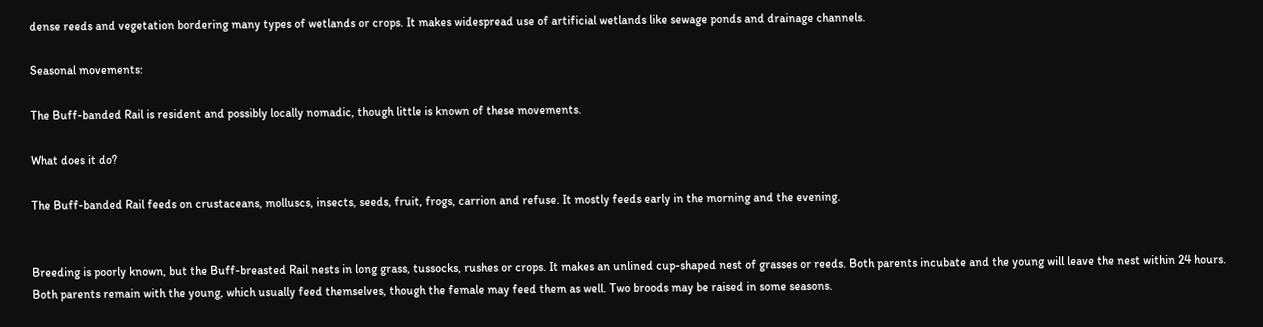dense reeds and vegetation bordering many types of wetlands or crops. It makes widespread use of artificial wetlands like sewage ponds and drainage channels.

Seasonal movements:

The Buff-banded Rail is resident and possibly locally nomadic, though little is known of these movements.

What does it do?

The Buff-banded Rail feeds on crustaceans, molluscs, insects, seeds, fruit, frogs, carrion and refuse. It mostly feeds early in the morning and the evening.


Breeding is poorly known, but the Buff-breasted Rail nests in long grass, tussocks, rushes or crops. It makes an unlined cup-shaped nest of grasses or reeds. Both parents incubate and the young will leave the nest within 24 hours. Both parents remain with the young, which usually feed themselves, though the female may feed them as well. Two broods may be raised in some seasons.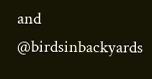and   @birdsinbackyards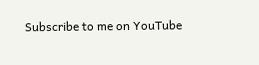Subscribe to me on YouTube